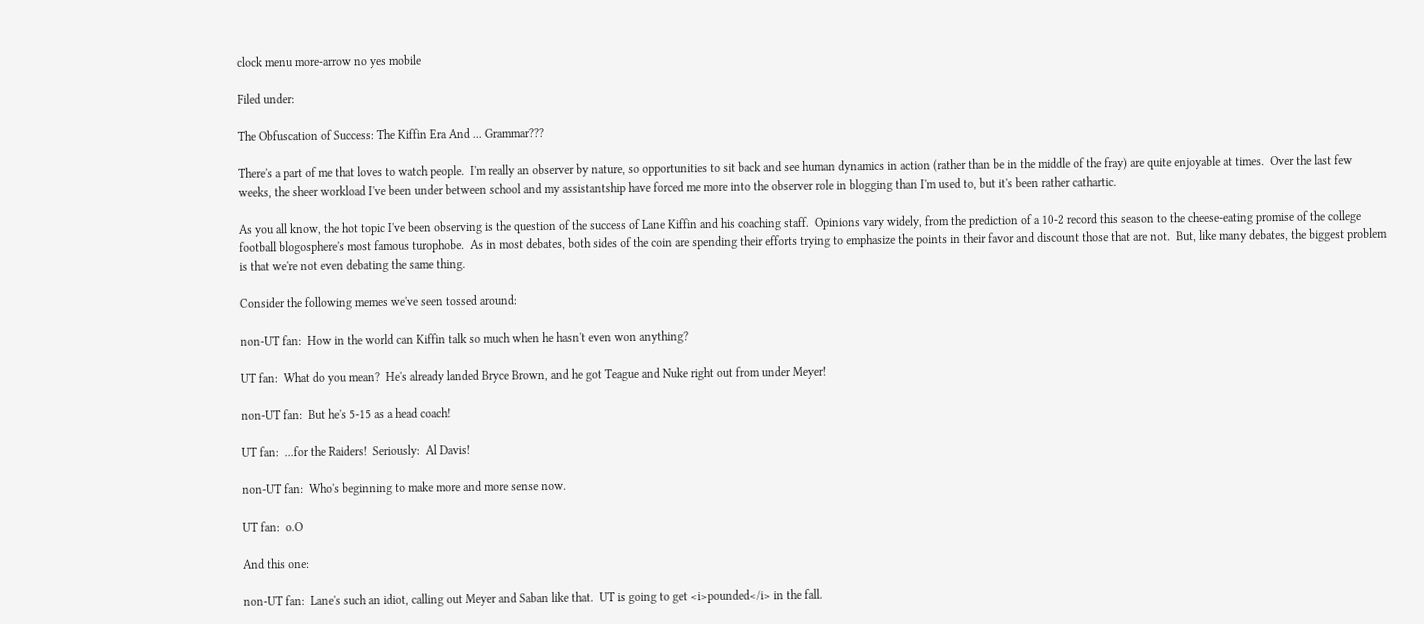clock menu more-arrow no yes mobile

Filed under:

The Obfuscation of Success: The Kiffin Era And ... Grammar???

There's a part of me that loves to watch people.  I'm really an observer by nature, so opportunities to sit back and see human dynamics in action (rather than be in the middle of the fray) are quite enjoyable at times.  Over the last few weeks, the sheer workload I've been under between school and my assistantship have forced me more into the observer role in blogging than I'm used to, but it's been rather cathartic.

As you all know, the hot topic I've been observing is the question of the success of Lane Kiffin and his coaching staff.  Opinions vary widely, from the prediction of a 10-2 record this season to the cheese-eating promise of the college football blogosphere's most famous turophobe.  As in most debates, both sides of the coin are spending their efforts trying to emphasize the points in their favor and discount those that are not.  But, like many debates, the biggest problem is that we're not even debating the same thing.

Consider the following memes we've seen tossed around:

non-UT fan:  How in the world can Kiffin talk so much when he hasn't even won anything?

UT fan:  What do you mean?  He's already landed Bryce Brown, and he got Teague and Nuke right out from under Meyer!

non-UT fan:  But he's 5-15 as a head coach!

UT fan:  ...for the Raiders!  Seriously:  Al Davis!

non-UT fan:  Who's beginning to make more and more sense now.

UT fan:  o.O

And this one:

non-UT fan:  Lane's such an idiot, calling out Meyer and Saban like that.  UT is going to get <i>pounded</i> in the fall.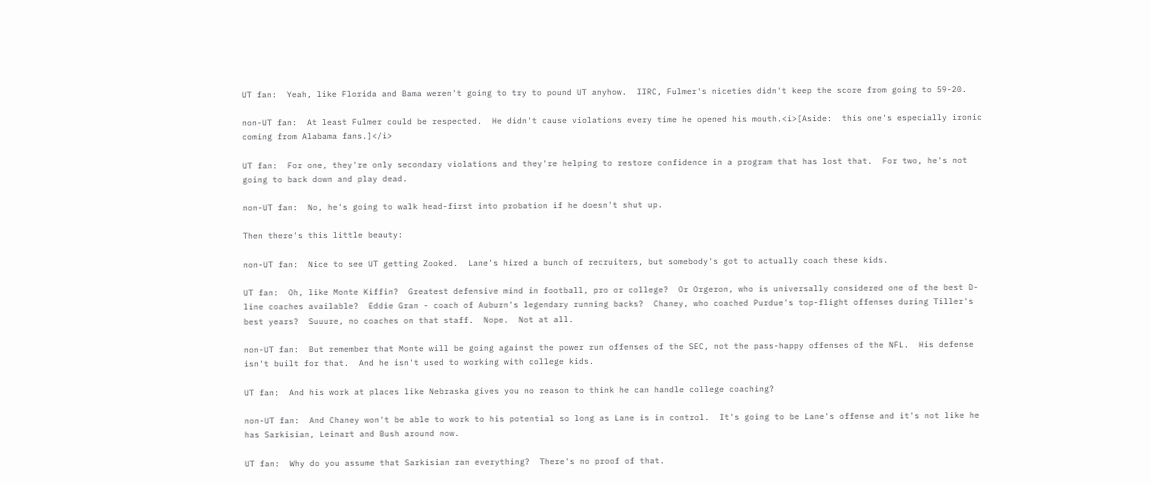UT fan:  Yeah, like Florida and Bama weren't going to try to pound UT anyhow.  IIRC, Fulmer's niceties didn't keep the score from going to 59-20.

non-UT fan:  At least Fulmer could be respected.  He didn't cause violations every time he opened his mouth.<i>[Aside:  this one's especially ironic coming from Alabama fans.]</i>

UT fan:  For one, they're only secondary violations and they're helping to restore confidence in a program that has lost that.  For two, he's not going to back down and play dead.

non-UT fan:  No, he's going to walk head-first into probation if he doesn't shut up.

Then there's this little beauty:

non-UT fan:  Nice to see UT getting Zooked.  Lane's hired a bunch of recruiters, but somebody's got to actually coach these kids.

UT fan:  Oh, like Monte Kiffin?  Greatest defensive mind in football, pro or college?  Or Orgeron, who is universally considered one of the best D-line coaches available?  Eddie Gran - coach of Auburn's legendary running backs?  Chaney, who coached Purdue's top-flight offenses during Tiller's best years?  Suuure, no coaches on that staff.  Nope.  Not at all.

non-UT fan:  But remember that Monte will be going against the power run offenses of the SEC, not the pass-happy offenses of the NFL.  His defense isn't built for that.  And he isn't used to working with college kids.

UT fan:  And his work at places like Nebraska gives you no reason to think he can handle college coaching?

non-UT fan:  And Chaney won't be able to work to his potential so long as Lane is in control.  It's going to be Lane's offense and it's not like he has Sarkisian, Leinart and Bush around now.

UT fan:  Why do you assume that Sarkisian ran everything?  There's no proof of that.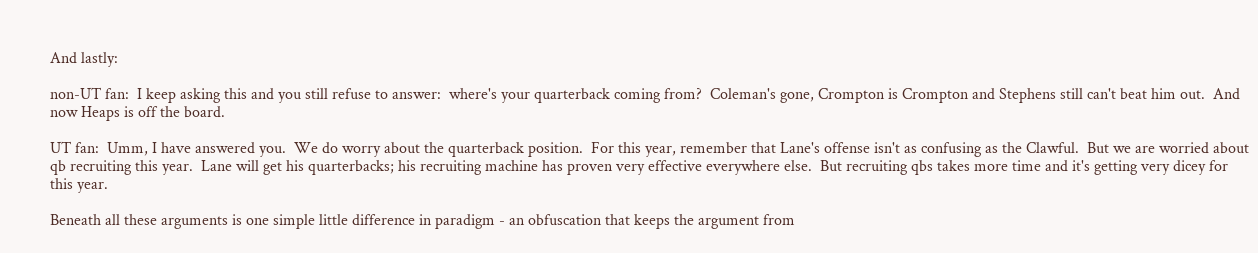And lastly:

non-UT fan:  I keep asking this and you still refuse to answer:  where's your quarterback coming from?  Coleman's gone, Crompton is Crompton and Stephens still can't beat him out.  And now Heaps is off the board.

UT fan:  Umm, I have answered you.  We do worry about the quarterback position.  For this year, remember that Lane's offense isn't as confusing as the Clawful.  But we are worried about qb recruiting this year.  Lane will get his quarterbacks; his recruiting machine has proven very effective everywhere else.  But recruiting qbs takes more time and it's getting very dicey for this year.

Beneath all these arguments is one simple little difference in paradigm - an obfuscation that keeps the argument from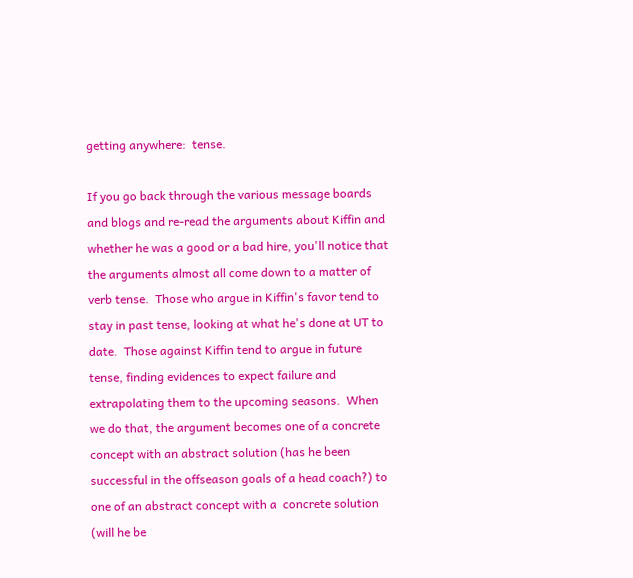getting anywhere:  tense.

If you go back through the various message boards and blogs and re-read the arguments about Kiffin and whether he was a good or a bad hire, you'll notice that the arguments almost all come down to a matter of verb tense.  Those who argue in Kiffin's favor tend to stay in past tense, looking at what he's done at UT to date.  Those against Kiffin tend to argue in future tense, finding evidences to expect failure and extrapolating them to the upcoming seasons.  When we do that, the argument becomes one of a concrete concept with an abstract solution (has he been successful in the offseason goals of a head coach?) to one of an abstract concept with a  concrete solution (will he be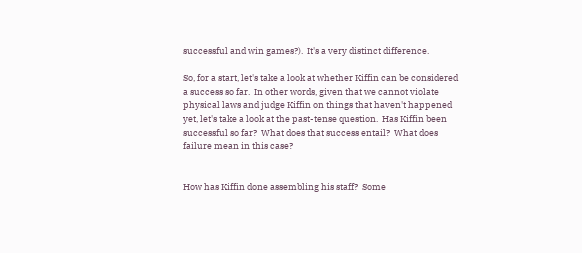successful and win games?).  It's a very distinct difference.

So, for a start, let's take a look at whether Kiffin can be considered a success so far.  In other words, given that we cannot violate physical laws and judge Kiffin on things that haven't happened yet, let's take a look at the past-tense question.  Has Kiffin been successful so far?  What does that success entail?  What does failure mean in this case?


How has Kiffin done assembling his staff?  Some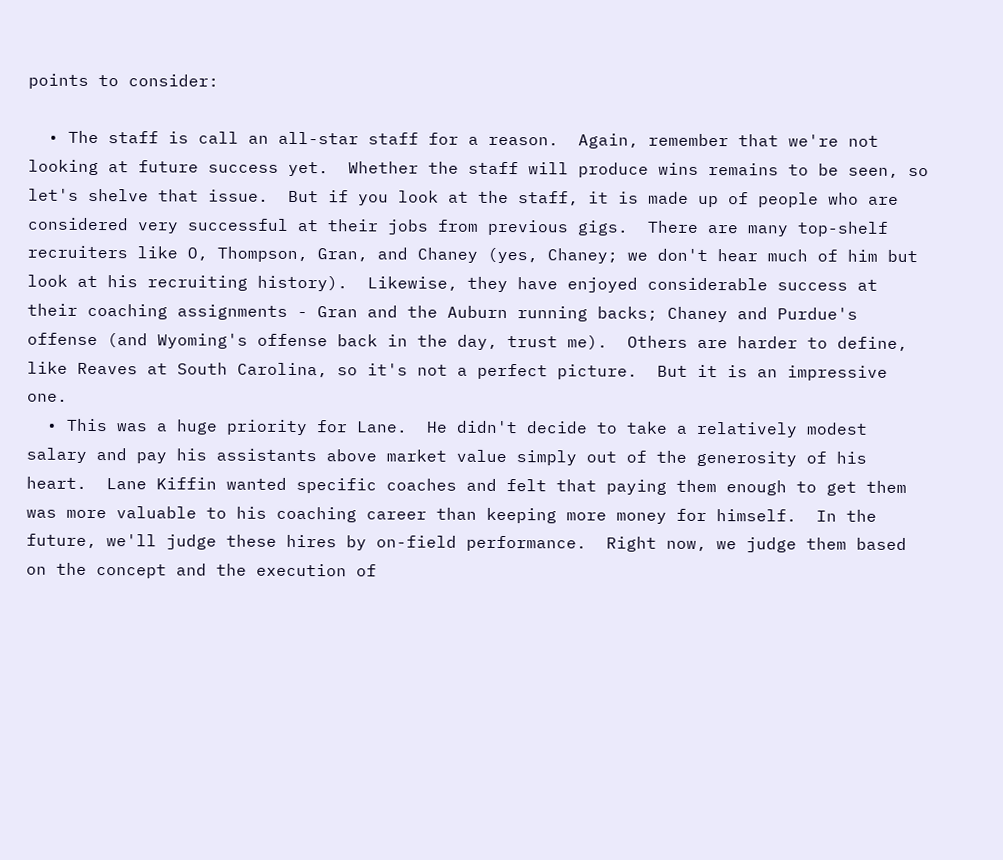points to consider:

  • The staff is call an all-star staff for a reason.  Again, remember that we're not looking at future success yet.  Whether the staff will produce wins remains to be seen, so let's shelve that issue.  But if you look at the staff, it is made up of people who are considered very successful at their jobs from previous gigs.  There are many top-shelf recruiters like O, Thompson, Gran, and Chaney (yes, Chaney; we don't hear much of him but look at his recruiting history).  Likewise, they have enjoyed considerable success at their coaching assignments - Gran and the Auburn running backs; Chaney and Purdue's offense (and Wyoming's offense back in the day, trust me).  Others are harder to define, like Reaves at South Carolina, so it's not a perfect picture.  But it is an impressive one.
  • This was a huge priority for Lane.  He didn't decide to take a relatively modest salary and pay his assistants above market value simply out of the generosity of his heart.  Lane Kiffin wanted specific coaches and felt that paying them enough to get them was more valuable to his coaching career than keeping more money for himself.  In the future, we'll judge these hires by on-field performance.  Right now, we judge them based on the concept and the execution of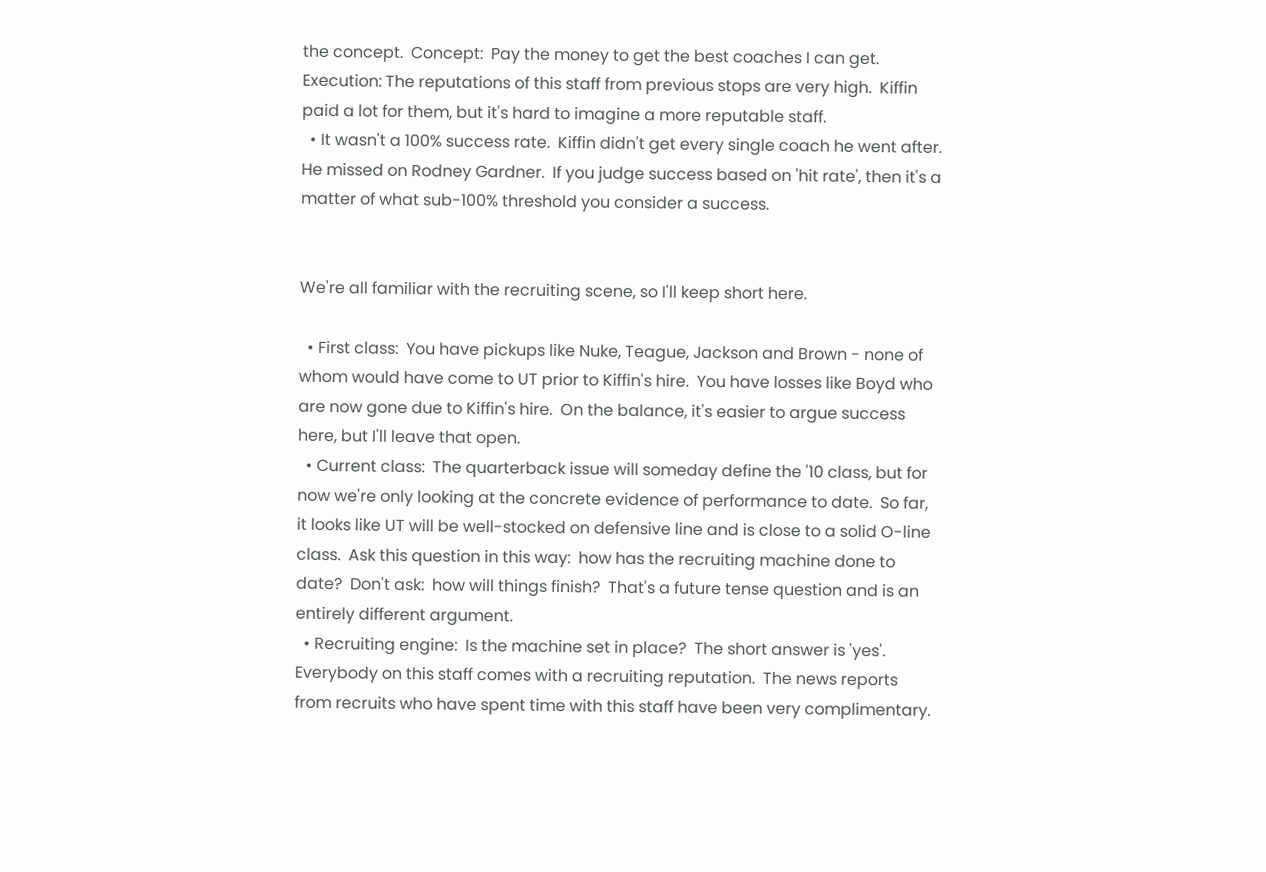the concept.  Concept:  Pay the money to get the best coaches I can get.  Execution: The reputations of this staff from previous stops are very high.  Kiffin paid a lot for them, but it's hard to imagine a more reputable staff.
  • It wasn't a 100% success rate.  Kiffin didn't get every single coach he went after.  He missed on Rodney Gardner.  If you judge success based on 'hit rate', then it's a matter of what sub-100% threshold you consider a success.


We're all familiar with the recruiting scene, so I'll keep short here.

  • First class:  You have pickups like Nuke, Teague, Jackson and Brown - none of whom would have come to UT prior to Kiffin's hire.  You have losses like Boyd who are now gone due to Kiffin's hire.  On the balance, it's easier to argue success here, but I'll leave that open.
  • Current class:  The quarterback issue will someday define the '10 class, but for now we're only looking at the concrete evidence of performance to date.  So far, it looks like UT will be well-stocked on defensive line and is close to a solid O-line class.  Ask this question in this way:  how has the recruiting machine done to date?  Don't ask:  how will things finish?  That's a future tense question and is an entirely different argument.
  • Recruiting engine:  Is the machine set in place?  The short answer is 'yes'.  Everybody on this staff comes with a recruiting reputation.  The news reports from recruits who have spent time with this staff have been very complimentary.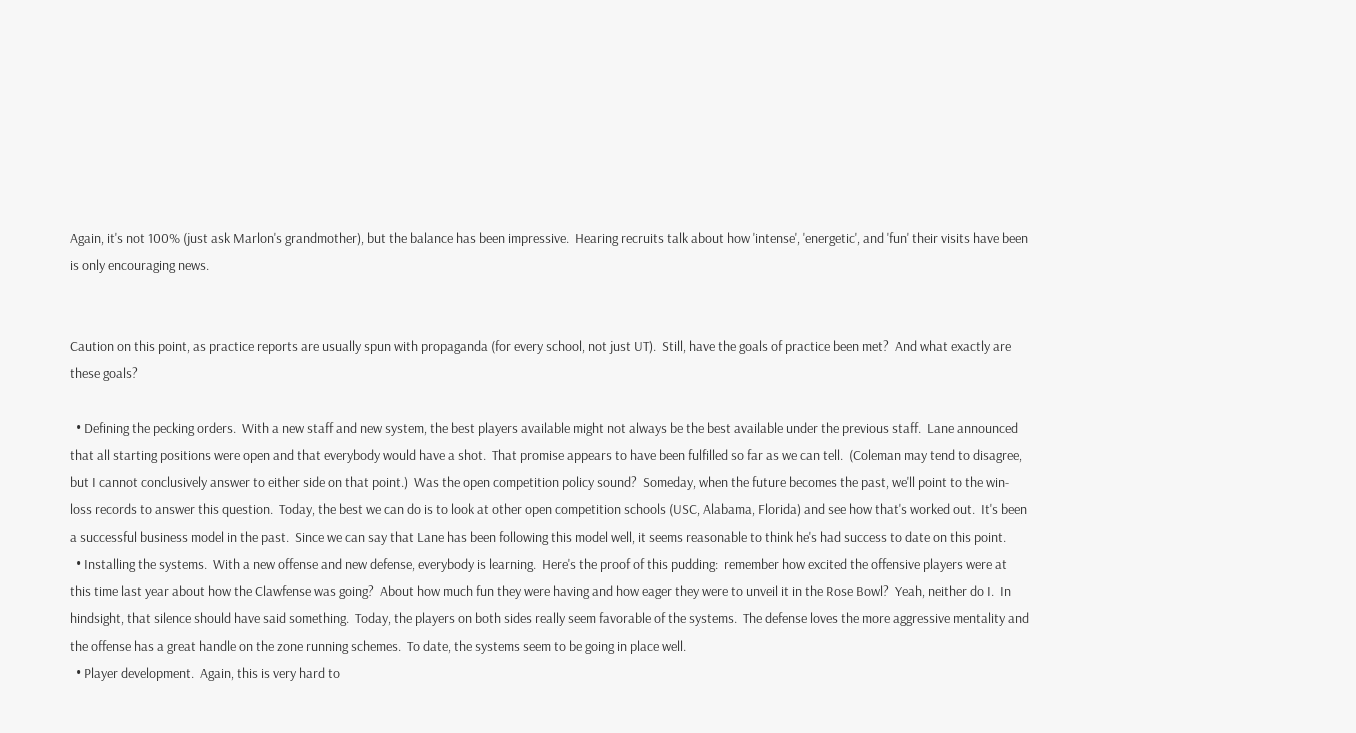Again, it's not 100% (just ask Marlon's grandmother), but the balance has been impressive.  Hearing recruits talk about how 'intense', 'energetic', and 'fun' their visits have been is only encouraging news.


Caution on this point, as practice reports are usually spun with propaganda (for every school, not just UT).  Still, have the goals of practice been met?  And what exactly are these goals?

  • Defining the pecking orders.  With a new staff and new system, the best players available might not always be the best available under the previous staff.  Lane announced that all starting positions were open and that everybody would have a shot.  That promise appears to have been fulfilled so far as we can tell.  (Coleman may tend to disagree, but I cannot conclusively answer to either side on that point.)  Was the open competition policy sound?  Someday, when the future becomes the past, we'll point to the win-loss records to answer this question.  Today, the best we can do is to look at other open competition schools (USC, Alabama, Florida) and see how that's worked out.  It's been a successful business model in the past.  Since we can say that Lane has been following this model well, it seems reasonable to think he's had success to date on this point.
  • Installing the systems.  With a new offense and new defense, everybody is learning.  Here's the proof of this pudding:  remember how excited the offensive players were at this time last year about how the Clawfense was going?  About how much fun they were having and how eager they were to unveil it in the Rose Bowl?  Yeah, neither do I.  In hindsight, that silence should have said something.  Today, the players on both sides really seem favorable of the systems.  The defense loves the more aggressive mentality and the offense has a great handle on the zone running schemes.  To date, the systems seem to be going in place well.
  • Player development.  Again, this is very hard to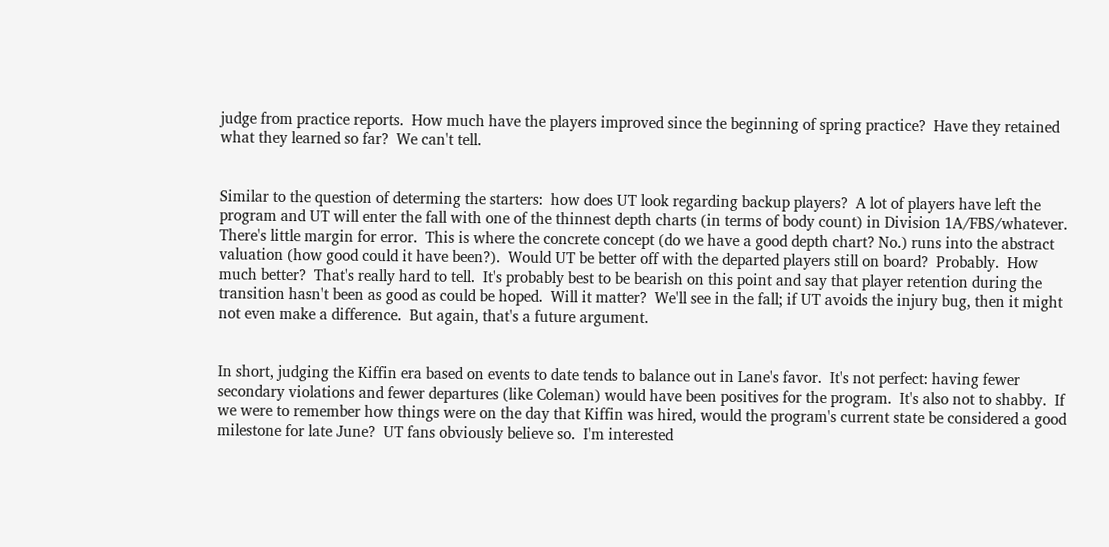judge from practice reports.  How much have the players improved since the beginning of spring practice?  Have they retained what they learned so far?  We can't tell.


Similar to the question of determing the starters:  how does UT look regarding backup players?  A lot of players have left the program and UT will enter the fall with one of the thinnest depth charts (in terms of body count) in Division 1A/FBS/whatever.  There's little margin for error.  This is where the concrete concept (do we have a good depth chart? No.) runs into the abstract valuation (how good could it have been?).  Would UT be better off with the departed players still on board?  Probably.  How much better?  That's really hard to tell.  It's probably best to be bearish on this point and say that player retention during the transition hasn't been as good as could be hoped.  Will it matter?  We'll see in the fall; if UT avoids the injury bug, then it might not even make a difference.  But again, that's a future argument.


In short, judging the Kiffin era based on events to date tends to balance out in Lane's favor.  It's not perfect: having fewer secondary violations and fewer departures (like Coleman) would have been positives for the program.  It's also not to shabby.  If we were to remember how things were on the day that Kiffin was hired, would the program's current state be considered a good milestone for late June?  UT fans obviously believe so.  I'm interested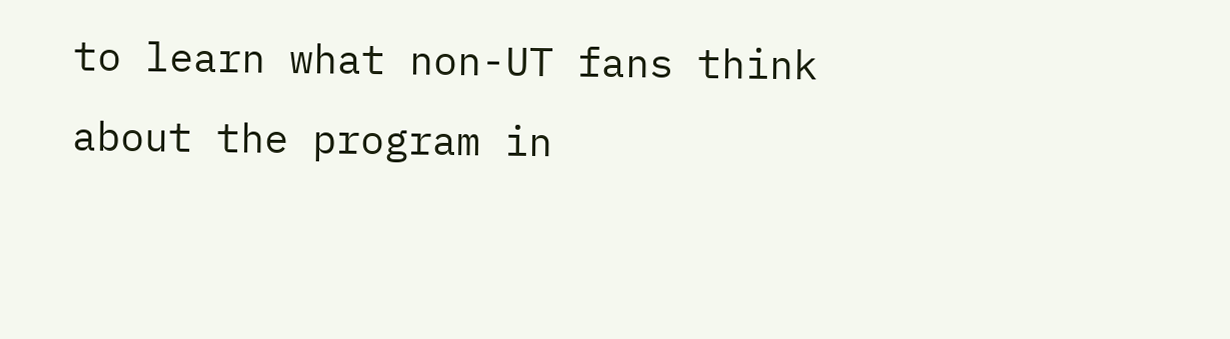to learn what non-UT fans think about the program in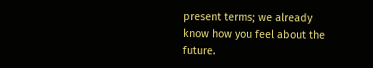present terms; we already know how you feel about the future.